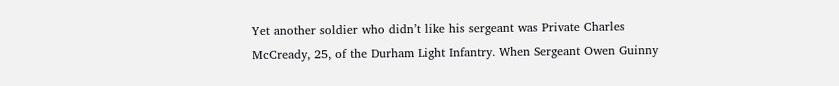Yet another soldier who didn’t like his sergeant was Private Charles McCready, 25, of the Durham Light Infantry. When Sergeant Owen Guinny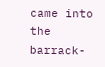came into the barrack-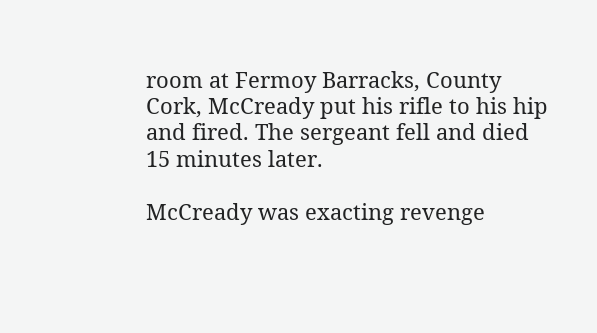room at Fermoy Barracks, County Cork, McCready put his rifle to his hip and fired. The sergeant fell and died 15 minutes later.

McCready was exacting revenge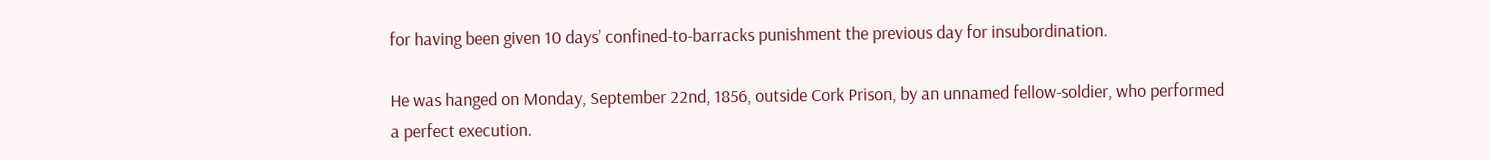for having been given 10 days’ confined-to-barracks punishment the previous day for insubordination.

He was hanged on Monday, September 22nd, 1856, outside Cork Prison, by an unnamed fellow-soldier, who performed a perfect execution.